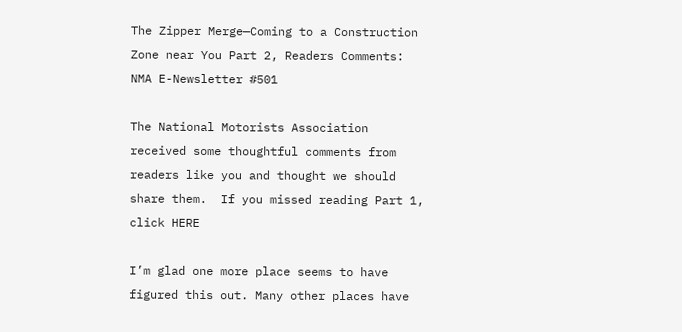The Zipper Merge—Coming to a Construction Zone near You Part 2, Readers Comments: NMA E-Newsletter #501

The National Motorists Association received some thoughtful comments from readers like you and thought we should share them.  If you missed reading Part 1, click HERE

I’m glad one more place seems to have figured this out. Many other places have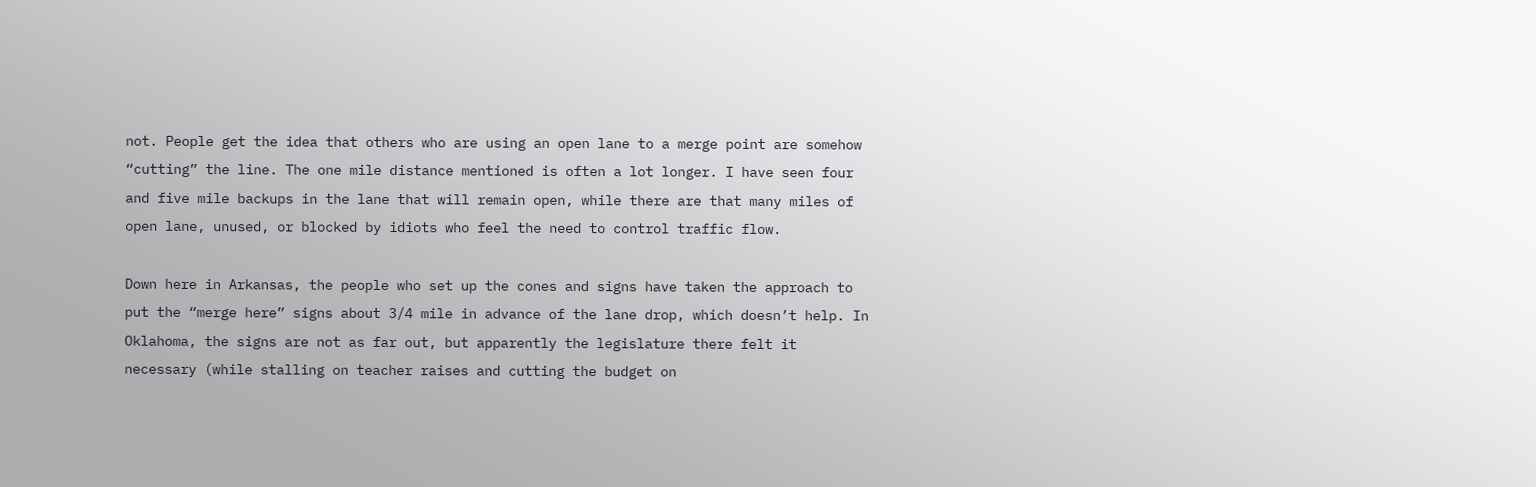not. People get the idea that others who are using an open lane to a merge point are somehow “cutting” the line. The one mile distance mentioned is often a lot longer. I have seen four and five mile backups in the lane that will remain open, while there are that many miles of open lane, unused, or blocked by idiots who feel the need to control traffic flow.

Down here in Arkansas, the people who set up the cones and signs have taken the approach to put the “merge here” signs about 3/4 mile in advance of the lane drop, which doesn’t help. In Oklahoma, the signs are not as far out, but apparently the legislature there felt it necessary (while stalling on teacher raises and cutting the budget on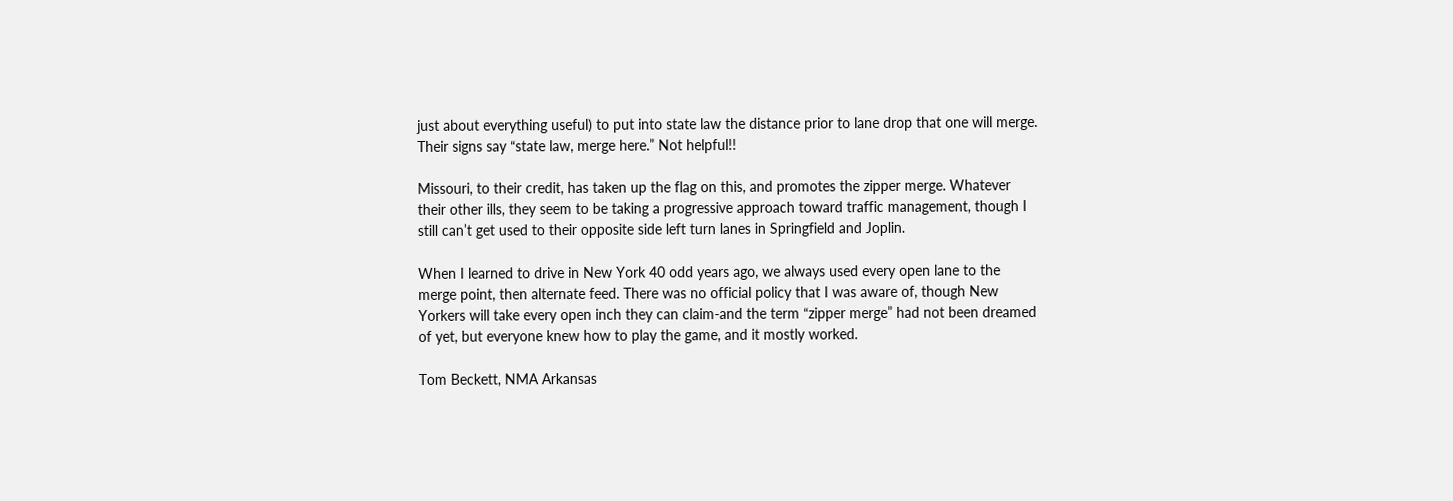just about everything useful) to put into state law the distance prior to lane drop that one will merge. Their signs say “state law, merge here.” Not helpful!!

Missouri, to their credit, has taken up the flag on this, and promotes the zipper merge. Whatever their other ills, they seem to be taking a progressive approach toward traffic management, though I still can’t get used to their opposite side left turn lanes in Springfield and Joplin.

When I learned to drive in New York 40 odd years ago, we always used every open lane to the merge point, then alternate feed. There was no official policy that I was aware of, though New Yorkers will take every open inch they can claim-and the term “zipper merge” had not been dreamed of yet, but everyone knew how to play the game, and it mostly worked.

Tom Beckett, NMA Arkansas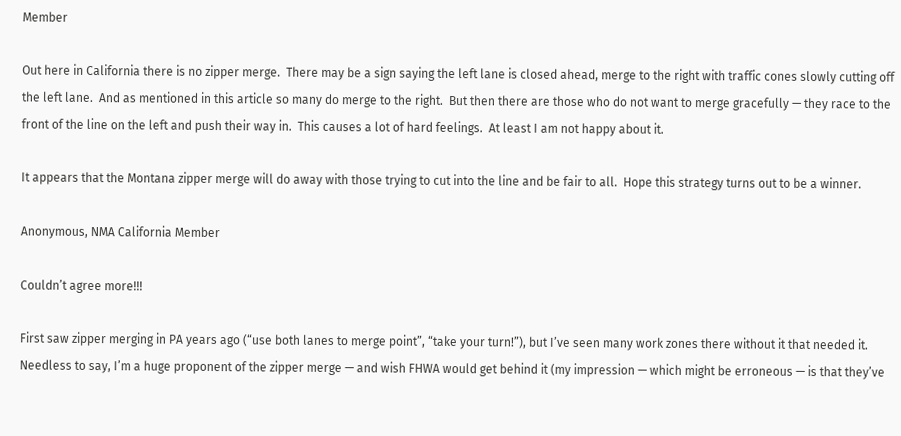Member

Out here in California there is no zipper merge.  There may be a sign saying the left lane is closed ahead, merge to the right with traffic cones slowly cutting off the left lane.  And as mentioned in this article so many do merge to the right.  But then there are those who do not want to merge gracefully — they race to the front of the line on the left and push their way in.  This causes a lot of hard feelings.  At least I am not happy about it.

It appears that the Montana zipper merge will do away with those trying to cut into the line and be fair to all.  Hope this strategy turns out to be a winner.

Anonymous, NMA California Member

Couldn’t agree more!!!

First saw zipper merging in PA years ago (“use both lanes to merge point”, “take your turn!”), but I’ve seen many work zones there without it that needed it. Needless to say, I’m a huge proponent of the zipper merge — and wish FHWA would get behind it (my impression — which might be erroneous — is that they’ve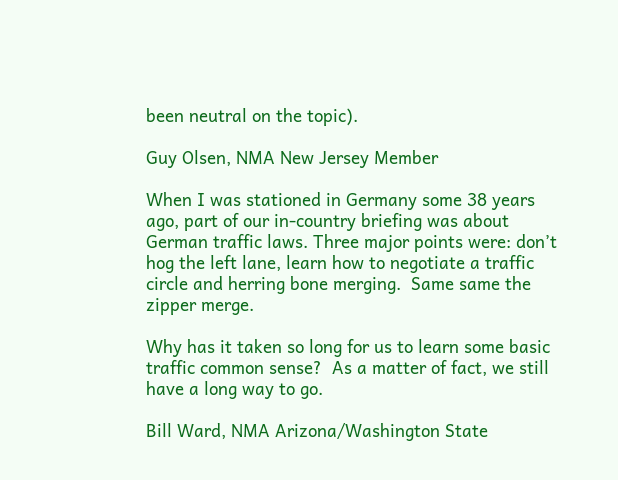been neutral on the topic).

Guy Olsen, NMA New Jersey Member

When I was stationed in Germany some 38 years ago, part of our in-country briefing was about German traffic laws. Three major points were: don’t hog the left lane, learn how to negotiate a traffic circle and herring bone merging.  Same same the zipper merge.

Why has it taken so long for us to learn some basic traffic common sense?  As a matter of fact, we still have a long way to go.

Bill Ward, NMA Arizona/Washington State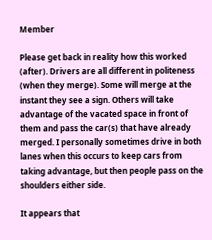Member

Please get back in reality how this worked (after). Drivers are all different in politeness (when they merge). Some will merge at the instant they see a sign. Others will take advantage of the vacated space in front of them and pass the car(s) that have already merged. I personally sometimes drive in both lanes when this occurs to keep cars from taking advantage, but then people pass on the shoulders either side.

It appears that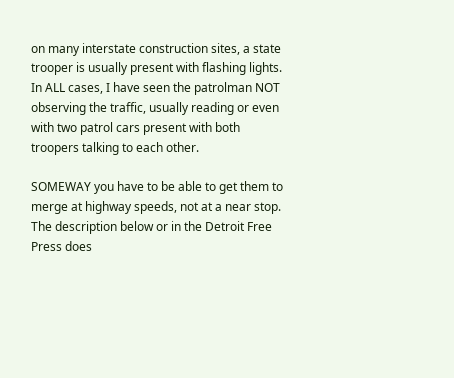on many interstate construction sites, a state trooper is usually present with flashing lights. In ALL cases, I have seen the patrolman NOT observing the traffic, usually reading or even with two patrol cars present with both troopers talking to each other.

SOMEWAY you have to be able to get them to merge at highway speeds, not at a near stop. The description below or in the Detroit Free Press does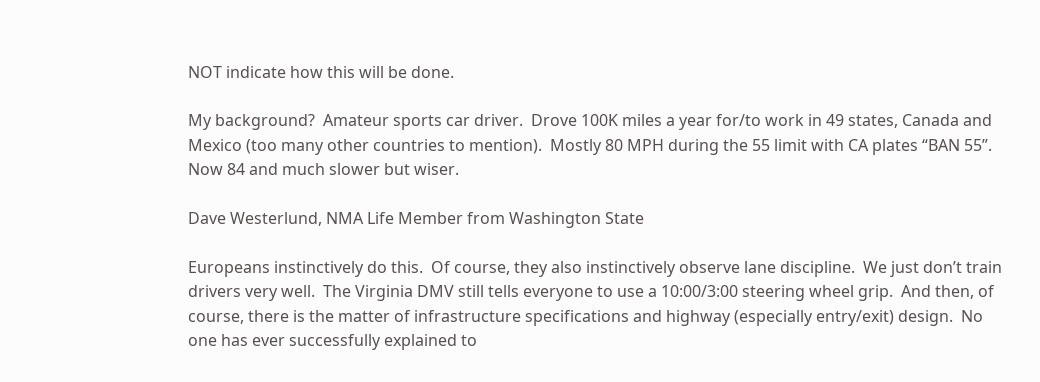NOT indicate how this will be done.

My background?  Amateur sports car driver.  Drove 100K miles a year for/to work in 49 states, Canada and Mexico (too many other countries to mention).  Mostly 80 MPH during the 55 limit with CA plates “BAN 55”. Now 84 and much slower but wiser.

Dave Westerlund, NMA Life Member from Washington State

Europeans instinctively do this.  Of course, they also instinctively observe lane discipline.  We just don’t train drivers very well.  The Virginia DMV still tells everyone to use a 10:00/3:00 steering wheel grip.  And then, of course, there is the matter of infrastructure specifications and highway (especially entry/exit) design.  No one has ever successfully explained to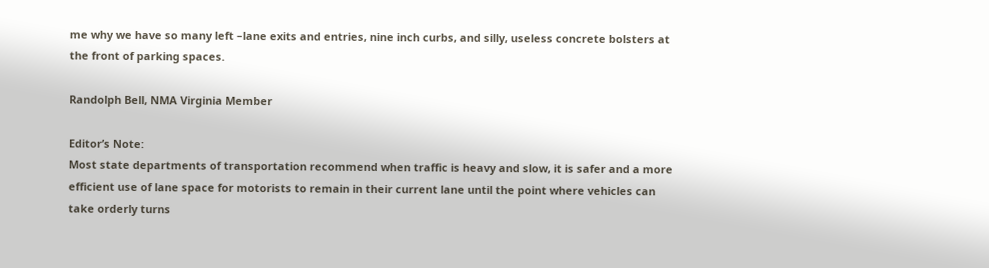me why we have so many left –lane exits and entries, nine inch curbs, and silly, useless concrete bolsters at the front of parking spaces.

Randolph Bell, NMA Virginia Member

Editor’s Note:
Most state departments of transportation recommend when traffic is heavy and slow, it is safer and a more efficient use of lane space for motorists to remain in their current lane until the point where vehicles can take orderly turns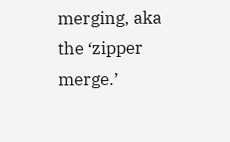merging, aka the ‘zipper merge.’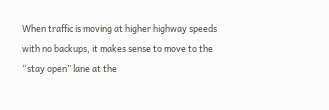When traffic is moving at higher highway speeds with no backups, it makes sense to move to the “stay open” lane at the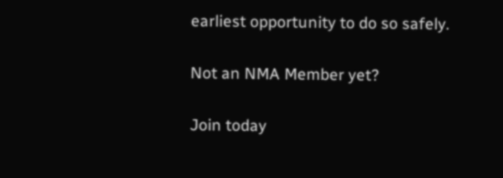earliest opportunity to do so safely.

Not an NMA Member yet?

Join today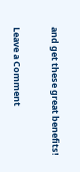and get these great benefits!

Leave a Comment